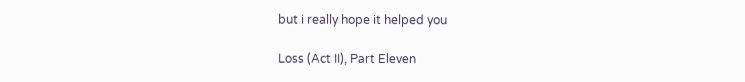but i really hope it helped you

Loss (Act II), Part Eleven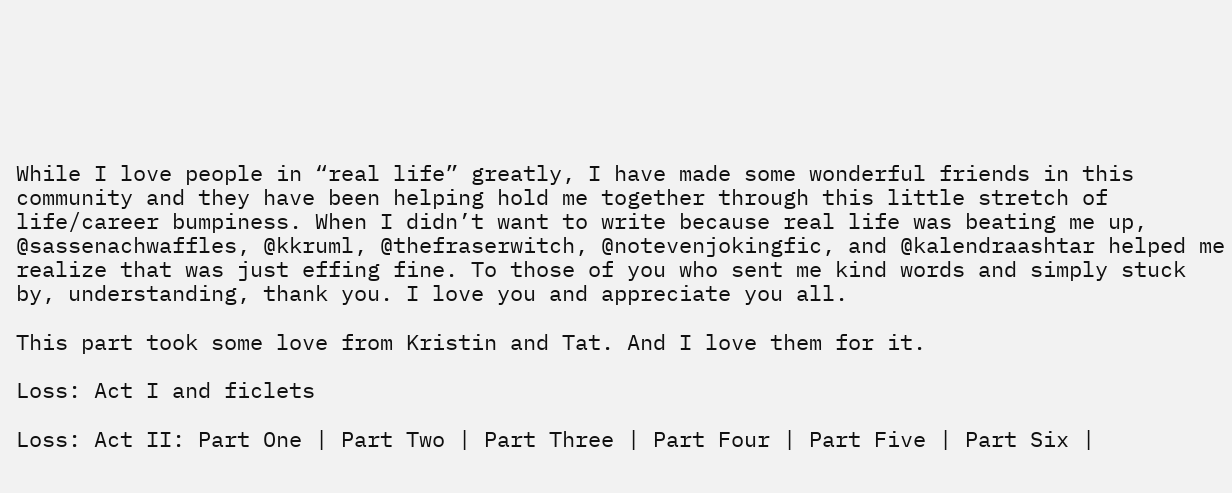While I love people in “real life” greatly, I have made some wonderful friends in this community and they have been helping hold me together through this little stretch of life/career bumpiness. When I didn’t want to write because real life was beating me up, @sassenachwaffles, @kkruml, @thefraserwitch, @notevenjokingfic, and @kalendraashtar helped me realize that was just effing fine. To those of you who sent me kind words and simply stuck by, understanding, thank you. I love you and appreciate you all.

This part took some love from Kristin and Tat. And I love them for it.

Loss: Act I and ficlets

Loss: Act II: Part One | Part Two | Part Three | Part Four | Part Five | Part Six |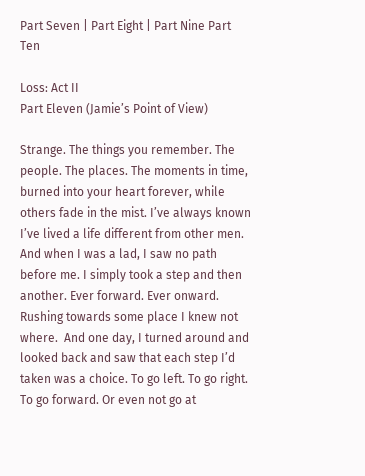Part Seven | Part Eight | Part Nine Part Ten

Loss: Act II
Part Eleven (Jamie’s Point of View)

Strange. The things you remember. The people. The places. The moments in time, burned into your heart forever, while others fade in the mist. I’ve always known I’ve lived a life different from other men. And when I was a lad, I saw no path before me. I simply took a step and then another. Ever forward. Ever onward. Rushing towards some place I knew not where.  And one day, I turned around and looked back and saw that each step I’d taken was a choice. To go left. To go right. To go forward. Or even not go at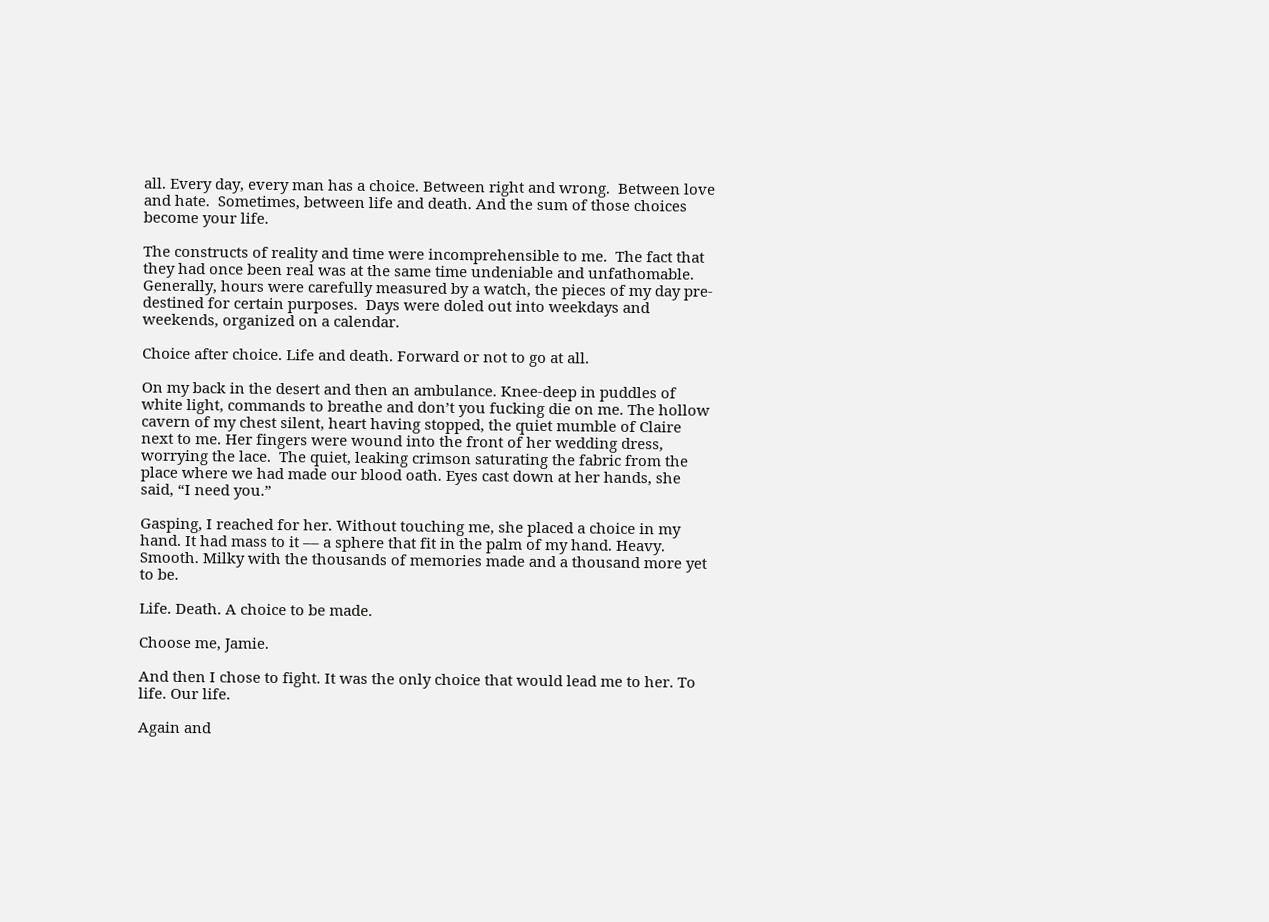all. Every day, every man has a choice. Between right and wrong.  Between love and hate.  Sometimes, between life and death. And the sum of those choices become your life.

The constructs of reality and time were incomprehensible to me.  The fact that they had once been real was at the same time undeniable and unfathomable.  Generally, hours were carefully measured by a watch, the pieces of my day pre-destined for certain purposes.  Days were doled out into weekdays and weekends, organized on a calendar.

Choice after choice. Life and death. Forward or not to go at all.

On my back in the desert and then an ambulance. Knee-deep in puddles of white light, commands to breathe and don’t you fucking die on me. The hollow cavern of my chest silent, heart having stopped, the quiet mumble of Claire next to me. Her fingers were wound into the front of her wedding dress, worrying the lace.  The quiet, leaking crimson saturating the fabric from the place where we had made our blood oath. Eyes cast down at her hands, she said, “I need you.”

Gasping, I reached for her. Without touching me, she placed a choice in my hand. It had mass to it –– a sphere that fit in the palm of my hand. Heavy.  Smooth. Milky with the thousands of memories made and a thousand more yet to be.

Life. Death. A choice to be made.

Choose me, Jamie.

And then I chose to fight. It was the only choice that would lead me to her. To life. Our life.

Again and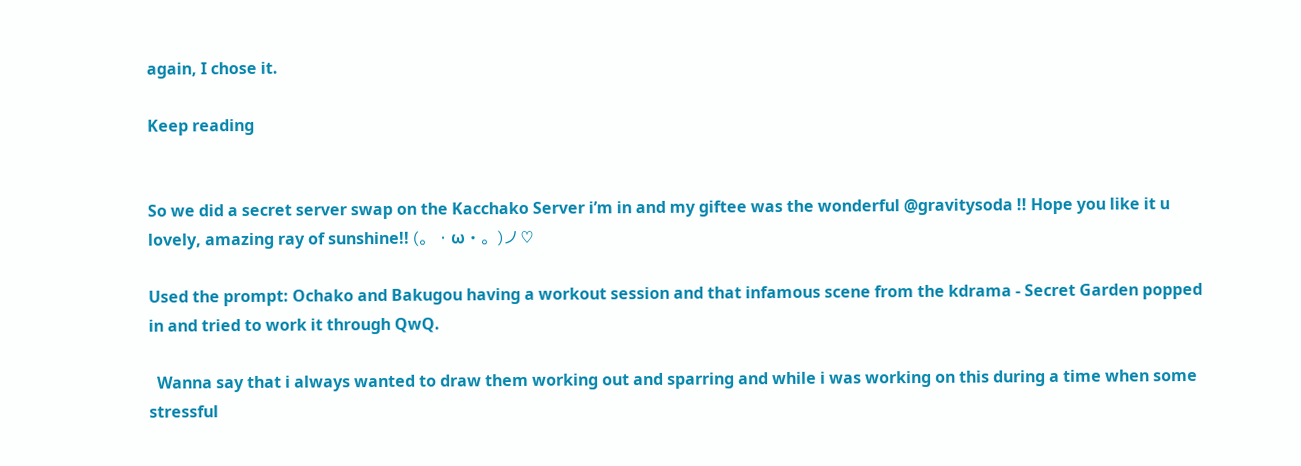again, I chose it.

Keep reading


So we did a secret server swap on the Kacchako Server i’m in and my giftee was the wonderful @gravitysoda !! Hope you like it u lovely, amazing ray of sunshine!! (。・ω・。)ノ♡

Used the prompt: Ochako and Bakugou having a workout session and that infamous scene from the kdrama - Secret Garden popped in and tried to work it through QwQ.

  Wanna say that i always wanted to draw them working out and sparring and while i was working on this during a time when some stressful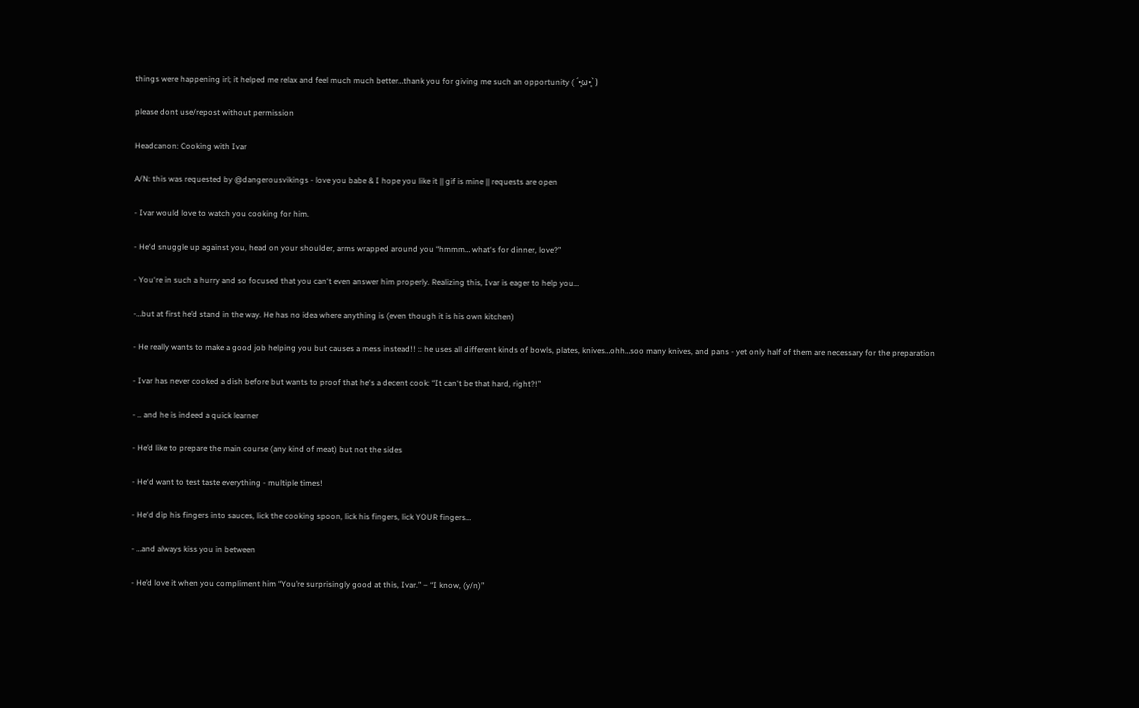things were happening irl; it helped me relax and feel much much better…thank you for giving me such an opportunity ( ´•̥ω•̥` )

please dont use/repost without permission

Headcanon: Cooking with Ivar

A/N: this was requested by @dangerousvikings - love you babe & I hope you like it || gif is mine || requests are open

- Ivar would love to watch you cooking for him.

- He‘d snuggle up against you, head on your shoulder, arms wrapped around you “hmmm… what‘s for dinner, love?”

- You‘re in such a hurry and so focused that you can‘t even answer him properly. Realizing this, Ivar is eager to help you…

-…but at first he’d stand in the way. He has no idea where anything is (even though it is his own kitchen)

- He really wants to make a good job helping you but causes a mess instead!! :: he uses all different kinds of bowls, plates, knives…ohh…soo many knives, and pans - yet only half of them are necessary for the preparation

- Ivar has never cooked a dish before but wants to proof that he‘s a decent cook: “It can‘t be that hard, right?!”

- .. and he is indeed a quick learner

- He’d like to prepare the main course (any kind of meat) but not the sides

- He‘d want to test taste everything - multiple times!

- He‘d dip his fingers into sauces, lick the cooking spoon, lick his fingers, lick YOUR fingers…

- …and always kiss you in between

- He’d love it when you compliment him “You’re surprisingly good at this, Ivar.” – “I know, (y/n)”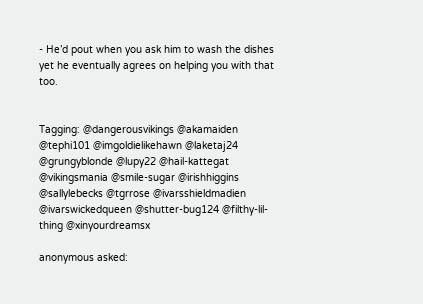- He’d pout when you ask him to wash the dishes yet he eventually agrees on helping you with that too.


Tagging: @dangerousvikings @akamaiden @tephi101 @imgoldielikehawn @laketaj24 @grungyblonde @lupy22 @hail-kattegat @vikingsmania @smile-sugar @irishhiggins @sallylebecks @tgrrose @ivarsshieldmadien @ivarswickedqueen @shutter-bug124 @filthy-lil-thing @xinyourdreamsx

anonymous asked: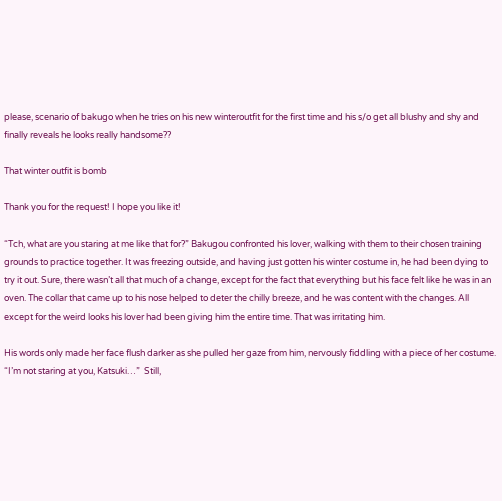please, scenario of bakugo when he tries on his new winteroutfit for the first time and his s/o get all blushy and shy and finally reveals he looks really handsome??

That winter outfit is bomb

Thank you for the request! I hope you like it!

“Tch, what are you staring at me like that for?” Bakugou confronted his lover, walking with them to their chosen training grounds to practice together. It was freezing outside, and having just gotten his winter costume in, he had been dying to try it out. Sure, there wasn’t all that much of a change, except for the fact that everything but his face felt like he was in an oven. The collar that came up to his nose helped to deter the chilly breeze, and he was content with the changes. All except for the weird looks his lover had been giving him the entire time. That was irritating him.

His words only made her face flush darker as she pulled her gaze from him, nervously fiddling with a piece of her costume. “I’m not staring at you, Katsuki…”  Still,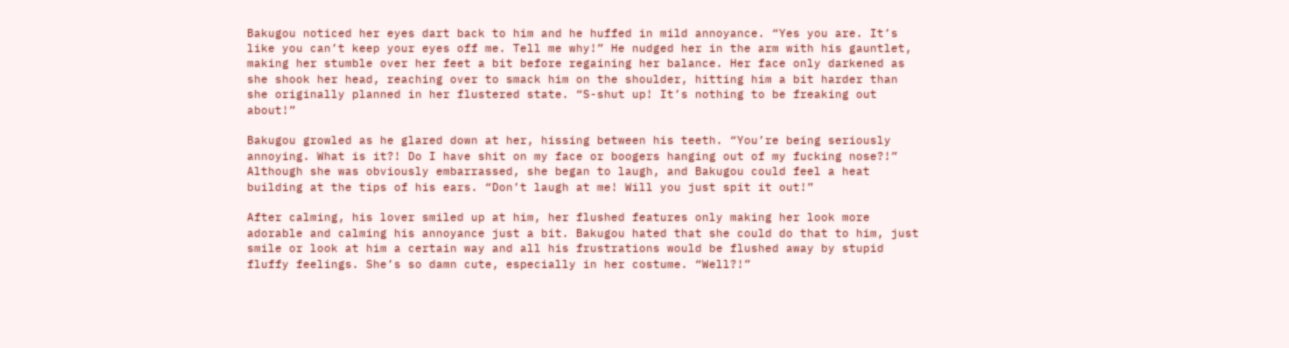Bakugou noticed her eyes dart back to him and he huffed in mild annoyance. “Yes you are. It’s like you can’t keep your eyes off me. Tell me why!” He nudged her in the arm with his gauntlet, making her stumble over her feet a bit before regaining her balance. Her face only darkened as she shook her head, reaching over to smack him on the shoulder, hitting him a bit harder than she originally planned in her flustered state. “S-shut up! It’s nothing to be freaking out about!”

Bakugou growled as he glared down at her, hissing between his teeth. “You’re being seriously annoying. What is it?! Do I have shit on my face or boogers hanging out of my fucking nose?!” Although she was obviously embarrassed, she began to laugh, and Bakugou could feel a heat building at the tips of his ears. “Don’t laugh at me! Will you just spit it out!”

After calming, his lover smiled up at him, her flushed features only making her look more adorable and calming his annoyance just a bit. Bakugou hated that she could do that to him, just smile or look at him a certain way and all his frustrations would be flushed away by stupid fluffy feelings. She’s so damn cute, especially in her costume. “Well?!”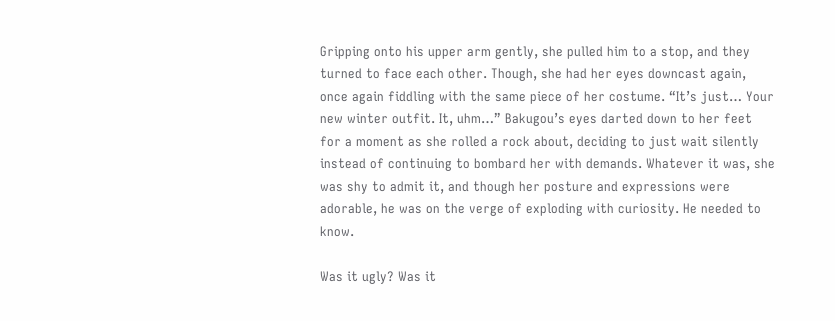Gripping onto his upper arm gently, she pulled him to a stop, and they turned to face each other. Though, she had her eyes downcast again, once again fiddling with the same piece of her costume. “It’s just… Your new winter outfit. It, uhm…” Bakugou’s eyes darted down to her feet for a moment as she rolled a rock about, deciding to just wait silently instead of continuing to bombard her with demands. Whatever it was, she was shy to admit it, and though her posture and expressions were adorable, he was on the verge of exploding with curiosity. He needed to know.

Was it ugly? Was it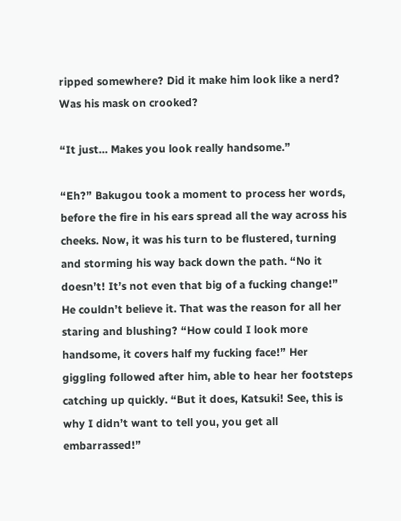ripped somewhere? Did it make him look like a nerd? Was his mask on crooked?

“It just… Makes you look really handsome.”

“Eh?” Bakugou took a moment to process her words, before the fire in his ears spread all the way across his cheeks. Now, it was his turn to be flustered, turning and storming his way back down the path. “No it doesn’t! It’s not even that big of a fucking change!” He couldn’t believe it. That was the reason for all her staring and blushing? “How could I look more handsome, it covers half my fucking face!” Her giggling followed after him, able to hear her footsteps catching up quickly. “But it does, Katsuki! See, this is why I didn’t want to tell you, you get all embarrassed!”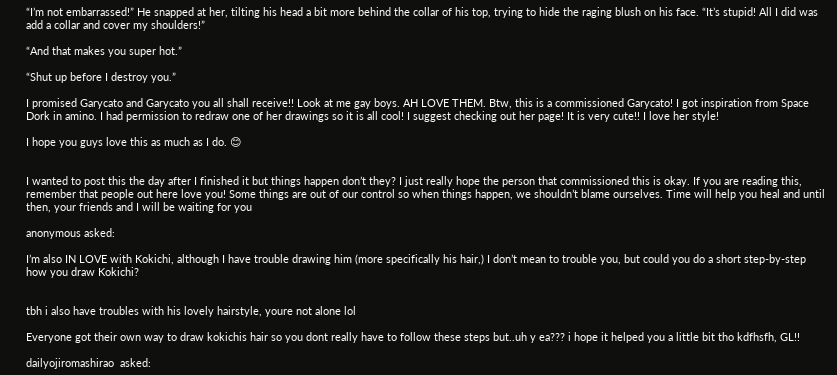“I’m not embarrassed!” He snapped at her, tilting his head a bit more behind the collar of his top, trying to hide the raging blush on his face. “It’s stupid! All I did was add a collar and cover my shoulders!”

“And that makes you super hot.”

“Shut up before I destroy you.”

I promised Garycato and Garycato you all shall receive!! Look at me gay boys. AH LOVE THEM. Btw, this is a commissioned Garycato! I got inspiration from Space Dork in amino. I had permission to redraw one of her drawings so it is all cool! I suggest checking out her page! It is very cute!! I love her style!

I hope you guys love this as much as I do. 😊


I wanted to post this the day after I finished it but things happen don’t they? I just really hope the person that commissioned this is okay. If you are reading this, remember that people out here love you! Some things are out of our control so when things happen, we shouldn’t blame ourselves. Time will help you heal and until then, your friends and I will be waiting for you

anonymous asked:

I’m also IN LOVE with Kokichi, although I have trouble drawing him (more specifically his hair,) I don’t mean to trouble you, but could you do a short step-by-step how you draw Kokichi?


tbh i also have troubles with his lovely hairstyle, youre not alone lol

Everyone got their own way to draw kokichis hair so you dont really have to follow these steps but..uh y ea??? i hope it helped you a little bit tho kdfhsfh, GL!!

dailyojiromashirao  asked: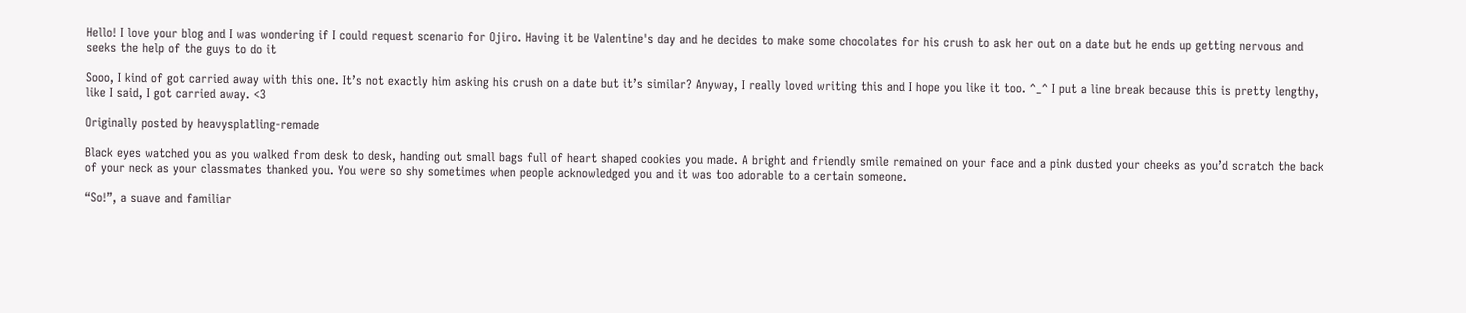Hello! I love your blog and I was wondering if I could request scenario for Ojiro. Having it be Valentine's day and he decides to make some chocolates for his crush to ask her out on a date but he ends up getting nervous and seeks the help of the guys to do it

Sooo, I kind of got carried away with this one. It’s not exactly him asking his crush on a date but it’s similar? Anyway, I really loved writing this and I hope you like it too. ^_^ I put a line break because this is pretty lengthy, like I said, I got carried away. <3

Originally posted by heavysplatling-remade

Black eyes watched you as you walked from desk to desk, handing out small bags full of heart shaped cookies you made. A bright and friendly smile remained on your face and a pink dusted your cheeks as you’d scratch the back of your neck as your classmates thanked you. You were so shy sometimes when people acknowledged you and it was too adorable to a certain someone.

“So!”, a suave and familiar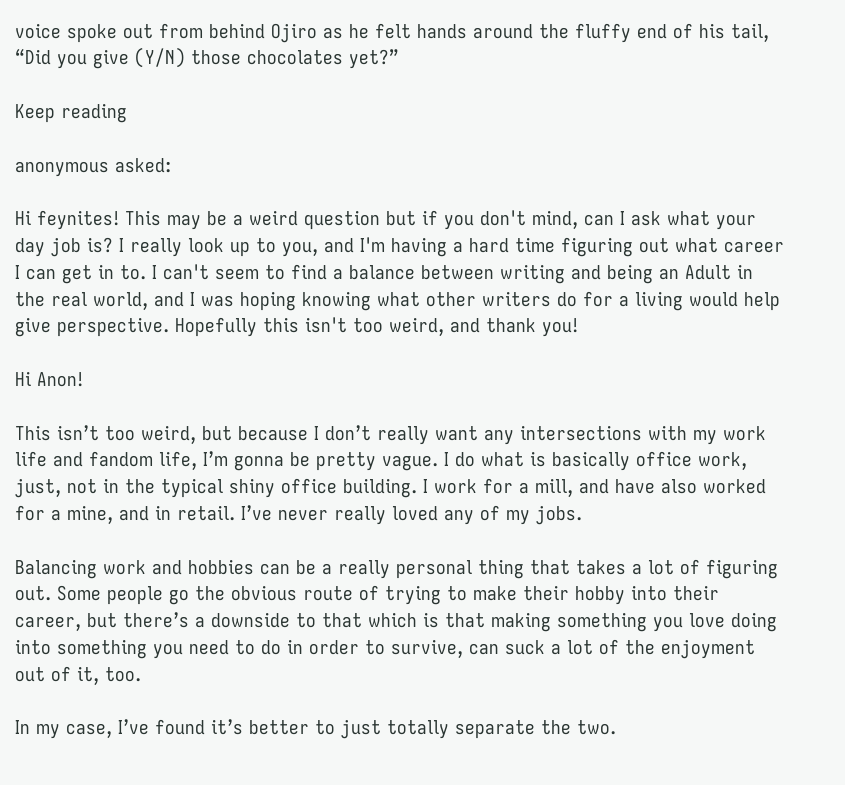voice spoke out from behind Ojiro as he felt hands around the fluffy end of his tail, “Did you give (Y/N) those chocolates yet?”

Keep reading

anonymous asked:

Hi feynites! This may be a weird question but if you don't mind, can I ask what your day job is? I really look up to you, and I'm having a hard time figuring out what career I can get in to. I can't seem to find a balance between writing and being an Adult in the real world, and I was hoping knowing what other writers do for a living would help give perspective. Hopefully this isn't too weird, and thank you!

Hi Anon!

This isn’t too weird, but because I don’t really want any intersections with my work life and fandom life, I’m gonna be pretty vague. I do what is basically office work, just, not in the typical shiny office building. I work for a mill, and have also worked for a mine, and in retail. I’ve never really loved any of my jobs.

Balancing work and hobbies can be a really personal thing that takes a lot of figuring out. Some people go the obvious route of trying to make their hobby into their career, but there’s a downside to that which is that making something you love doing into something you need to do in order to survive, can suck a lot of the enjoyment out of it, too.

In my case, I’ve found it’s better to just totally separate the two.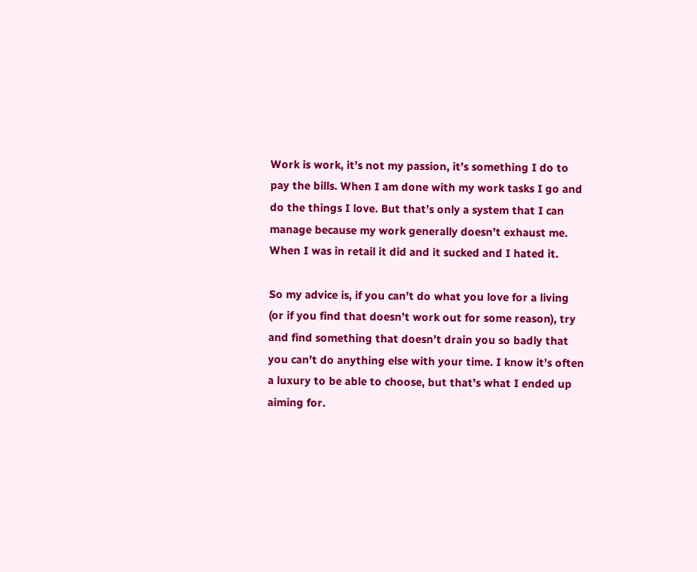Work is work, it’s not my passion, it’s something I do to pay the bills. When I am done with my work tasks I go and do the things I love. But that’s only a system that I can manage because my work generally doesn’t exhaust me. When I was in retail it did and it sucked and I hated it.

So my advice is, if you can’t do what you love for a living (or if you find that doesn’t work out for some reason), try and find something that doesn’t drain you so badly that you can’t do anything else with your time. I know it’s often a luxury to be able to choose, but that’s what I ended up aiming for.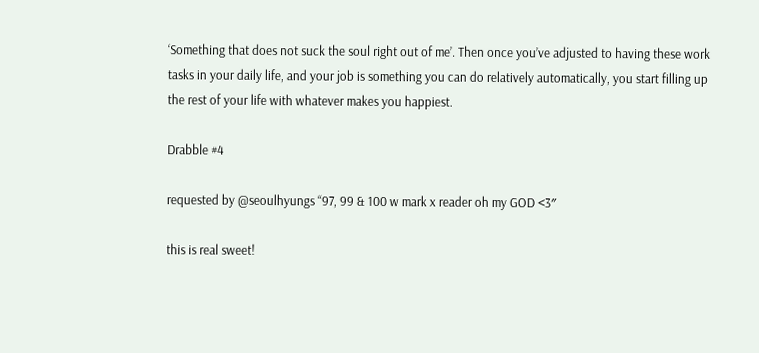‘Something that does not suck the soul right out of me’. Then once you’ve adjusted to having these work tasks in your daily life, and your job is something you can do relatively automatically, you start filling up the rest of your life with whatever makes you happiest.

Drabble #4

requested by @seoulhyungs “97, 99 & 100 w mark x reader oh my GOD <3″

this is real sweet!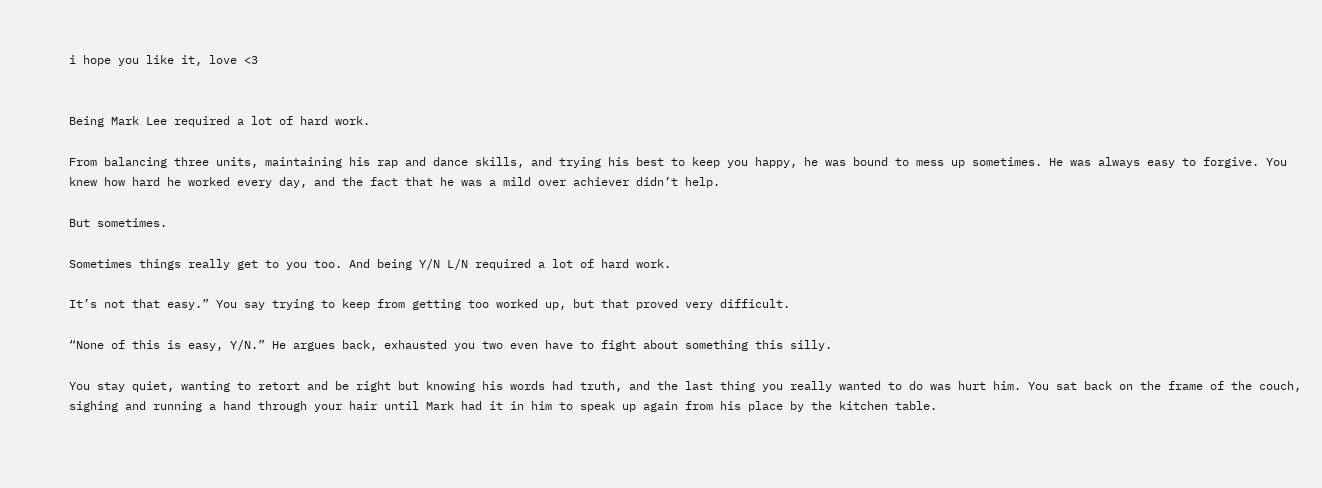i hope you like it, love <3


Being Mark Lee required a lot of hard work.

From balancing three units, maintaining his rap and dance skills, and trying his best to keep you happy, he was bound to mess up sometimes. He was always easy to forgive. You knew how hard he worked every day, and the fact that he was a mild over achiever didn’t help.

But sometimes.

Sometimes things really get to you too. And being Y/N L/N required a lot of hard work.

It’s not that easy.” You say trying to keep from getting too worked up, but that proved very difficult.

“None of this is easy, Y/N.” He argues back, exhausted you two even have to fight about something this silly.

You stay quiet, wanting to retort and be right but knowing his words had truth, and the last thing you really wanted to do was hurt him. You sat back on the frame of the couch, sighing and running a hand through your hair until Mark had it in him to speak up again from his place by the kitchen table.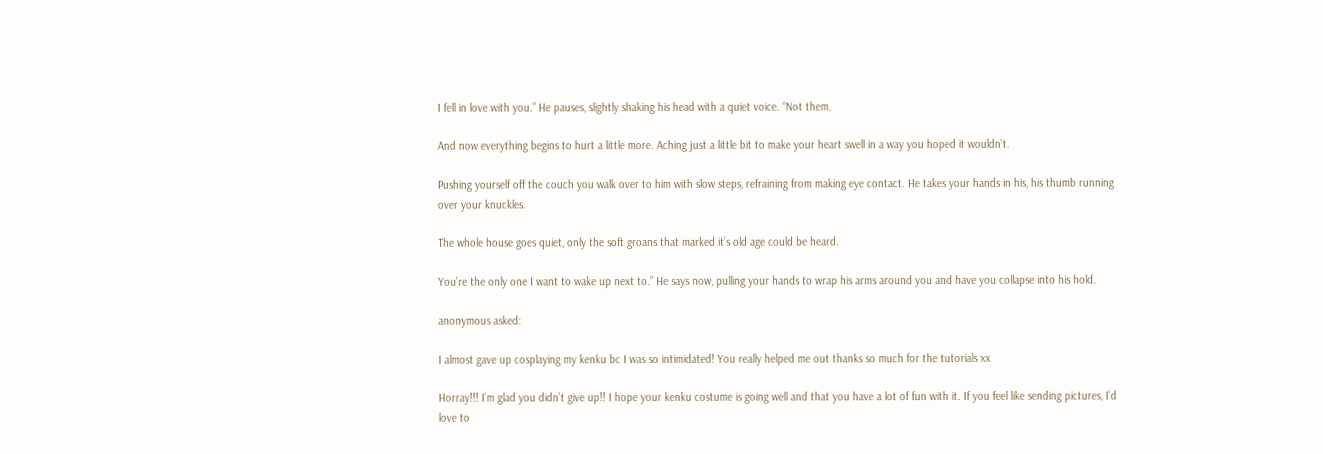I fell in love with you.” He pauses, slightly shaking his head with a quiet voice. “Not them.

And now everything begins to hurt a little more. Aching just a little bit to make your heart swell in a way you hoped it wouldn’t.

Pushing yourself off the couch you walk over to him with slow steps, refraining from making eye contact. He takes your hands in his, his thumb running over your knuckles.

The whole house goes quiet, only the soft groans that marked it’s old age could be heard.

You’re the only one I want to wake up next to.” He says now, pulling your hands to wrap his arms around you and have you collapse into his hold.

anonymous asked:

I almost gave up cosplaying my kenku bc I was so intimidated! You really helped me out thanks so much for the tutorials xx

Horray!!! I’m glad you didn’t give up!! I hope your kenku costume is going well and that you have a lot of fun with it. If you feel like sending pictures, I’d love to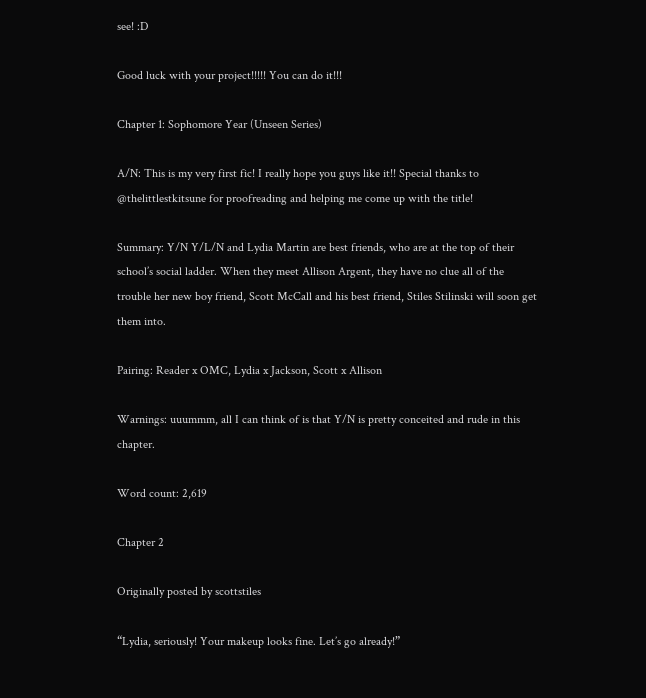see! :D

Good luck with your project!!!!! You can do it!!!

Chapter 1: Sophomore Year (Unseen Series)

A/N: This is my very first fic! I really hope you guys like it!! Special thanks to @thelittlestkitsune for proofreading and helping me come up with the title!

Summary: Y/N Y/L/N and Lydia Martin are best friends, who are at the top of their school’s social ladder. When they meet Allison Argent, they have no clue all of the trouble her new boy friend, Scott McCall and his best friend, Stiles Stilinski will soon get them into.

Pairing: Reader x OMC, Lydia x Jackson, Scott x Allison

Warnings: uuummm, all I can think of is that Y/N is pretty conceited and rude in this chapter.

Word count: 2,619

Chapter 2

Originally posted by scottstiles

“Lydia, seriously! Your makeup looks fine. Let’s go already!”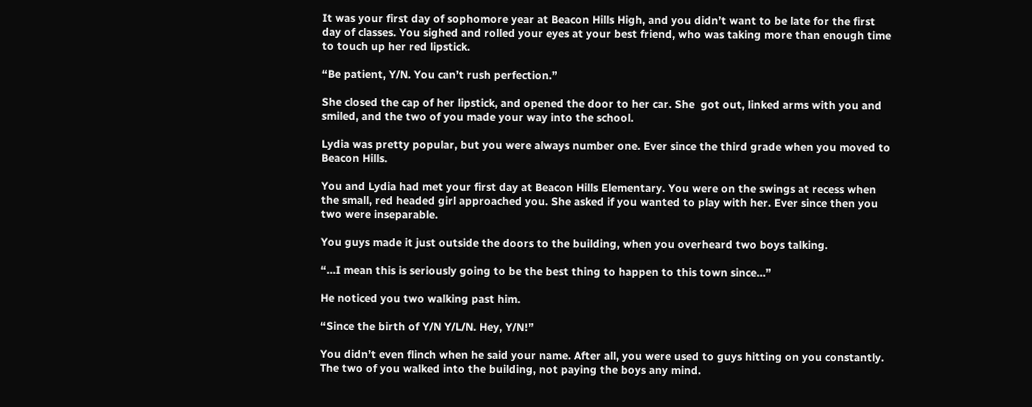It was your first day of sophomore year at Beacon Hills High, and you didn’t want to be late for the first day of classes. You sighed and rolled your eyes at your best friend, who was taking more than enough time to touch up her red lipstick.

“Be patient, Y/N. You can’t rush perfection.”

She closed the cap of her lipstick, and opened the door to her car. She  got out, linked arms with you and smiled, and the two of you made your way into the school.

Lydia was pretty popular, but you were always number one. Ever since the third grade when you moved to Beacon Hills.

You and Lydia had met your first day at Beacon Hills Elementary. You were on the swings at recess when the small, red headed girl approached you. She asked if you wanted to play with her. Ever since then you two were inseparable.

You guys made it just outside the doors to the building, when you overheard two boys talking.

“…I mean this is seriously going to be the best thing to happen to this town since…”

He noticed you two walking past him.

“Since the birth of Y/N Y/L/N. Hey, Y/N!”

You didn’t even flinch when he said your name. After all, you were used to guys hitting on you constantly. The two of you walked into the building, not paying the boys any mind.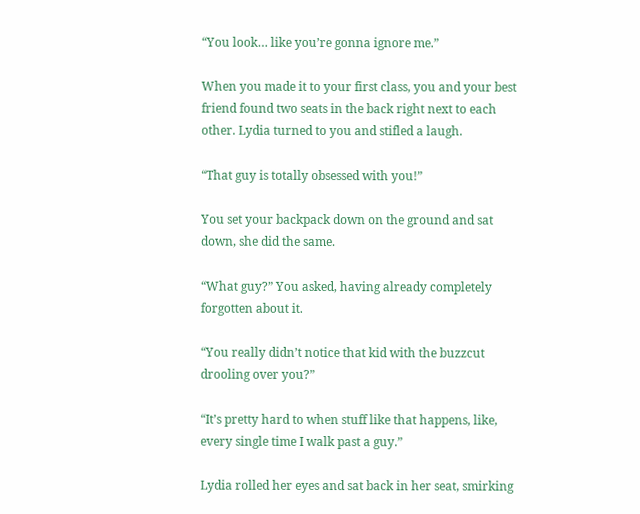“You look… like you’re gonna ignore me.”

When you made it to your first class, you and your best friend found two seats in the back right next to each other. Lydia turned to you and stifled a laugh.

“That guy is totally obsessed with you!”

You set your backpack down on the ground and sat down, she did the same.

“What guy?” You asked, having already completely forgotten about it.

“You really didn’t notice that kid with the buzzcut drooling over you?”

“It’s pretty hard to when stuff like that happens, like, every single time I walk past a guy.”

Lydia rolled her eyes and sat back in her seat, smirking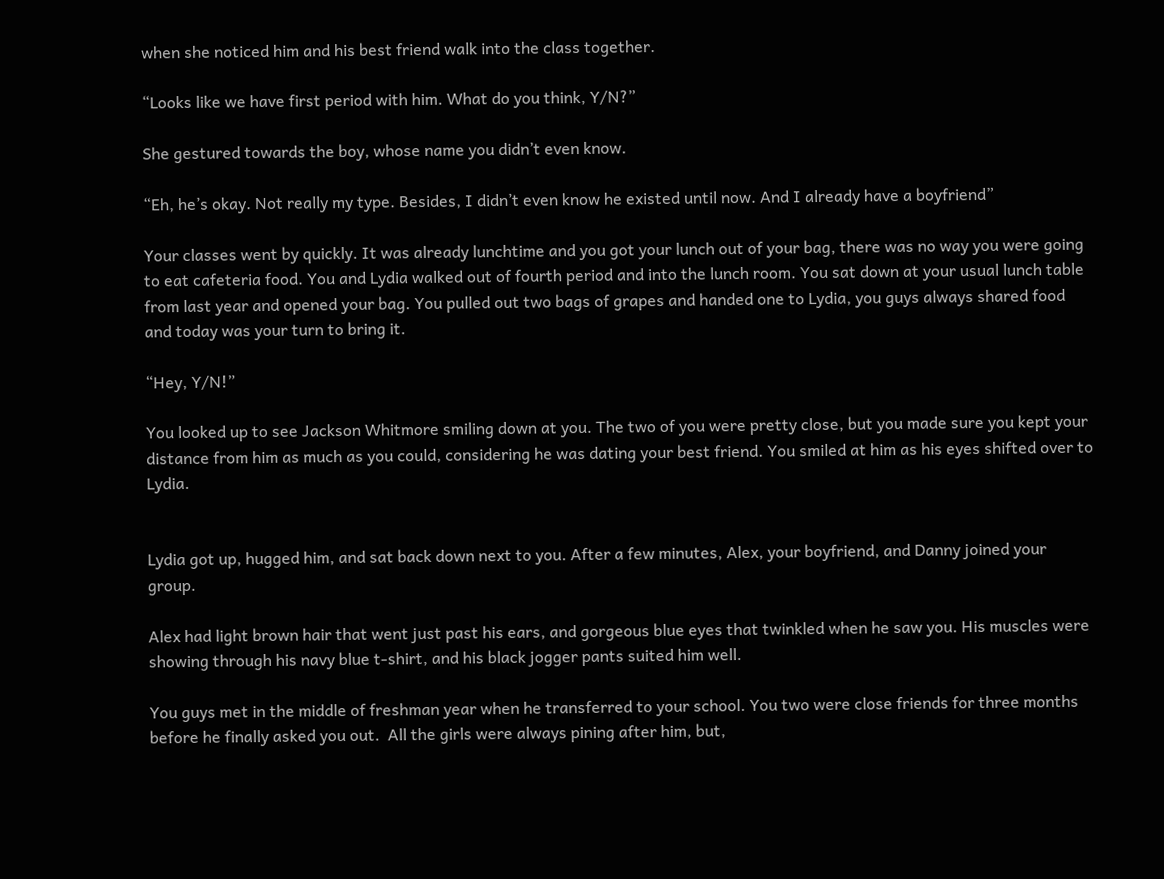when she noticed him and his best friend walk into the class together.

“Looks like we have first period with him. What do you think, Y/N?”

She gestured towards the boy, whose name you didn’t even know.

“Eh, he’s okay. Not really my type. Besides, I didn’t even know he existed until now. And I already have a boyfriend”

Your classes went by quickly. It was already lunchtime and you got your lunch out of your bag, there was no way you were going to eat cafeteria food. You and Lydia walked out of fourth period and into the lunch room. You sat down at your usual lunch table from last year and opened your bag. You pulled out two bags of grapes and handed one to Lydia, you guys always shared food and today was your turn to bring it.

“Hey, Y/N!”

You looked up to see Jackson Whitmore smiling down at you. The two of you were pretty close, but you made sure you kept your distance from him as much as you could, considering he was dating your best friend. You smiled at him as his eyes shifted over to Lydia.


Lydia got up, hugged him, and sat back down next to you. After a few minutes, Alex, your boyfriend, and Danny joined your group.

Alex had light brown hair that went just past his ears, and gorgeous blue eyes that twinkled when he saw you. His muscles were showing through his navy blue t-shirt, and his black jogger pants suited him well.

You guys met in the middle of freshman year when he transferred to your school. You two were close friends for three months before he finally asked you out.  All the girls were always pining after him, but,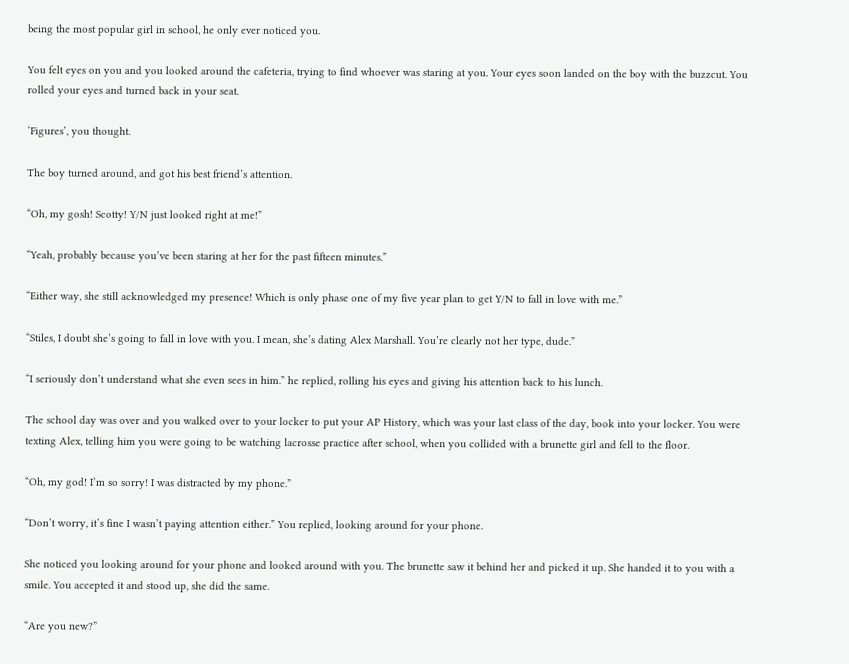being the most popular girl in school, he only ever noticed you.

You felt eyes on you and you looked around the cafeteria, trying to find whoever was staring at you. Your eyes soon landed on the boy with the buzzcut. You rolled your eyes and turned back in your seat.

‘Figures’, you thought.

The boy turned around, and got his best friend’s attention.

“Oh, my gosh! Scotty! Y/N just looked right at me!”

“Yeah, probably because you’ve been staring at her for the past fifteen minutes.”

“Either way, she still acknowledged my presence! Which is only phase one of my five year plan to get Y/N to fall in love with me.”

“Stiles, I doubt she’s going to fall in love with you. I mean, she’s dating Alex Marshall. You’re clearly not her type, dude.”

“I seriously don’t understand what she even sees in him.” he replied, rolling his eyes and giving his attention back to his lunch.

The school day was over and you walked over to your locker to put your AP History, which was your last class of the day, book into your locker. You were texting Alex, telling him you were going to be watching lacrosse practice after school, when you collided with a brunette girl and fell to the floor.

“Oh, my god! I’m so sorry! I was distracted by my phone.”

“Don’t worry, it’s fine I wasn’t paying attention either.” You replied, looking around for your phone.

She noticed you looking around for your phone and looked around with you. The brunette saw it behind her and picked it up. She handed it to you with a smile. You accepted it and stood up, she did the same.

“Are you new?”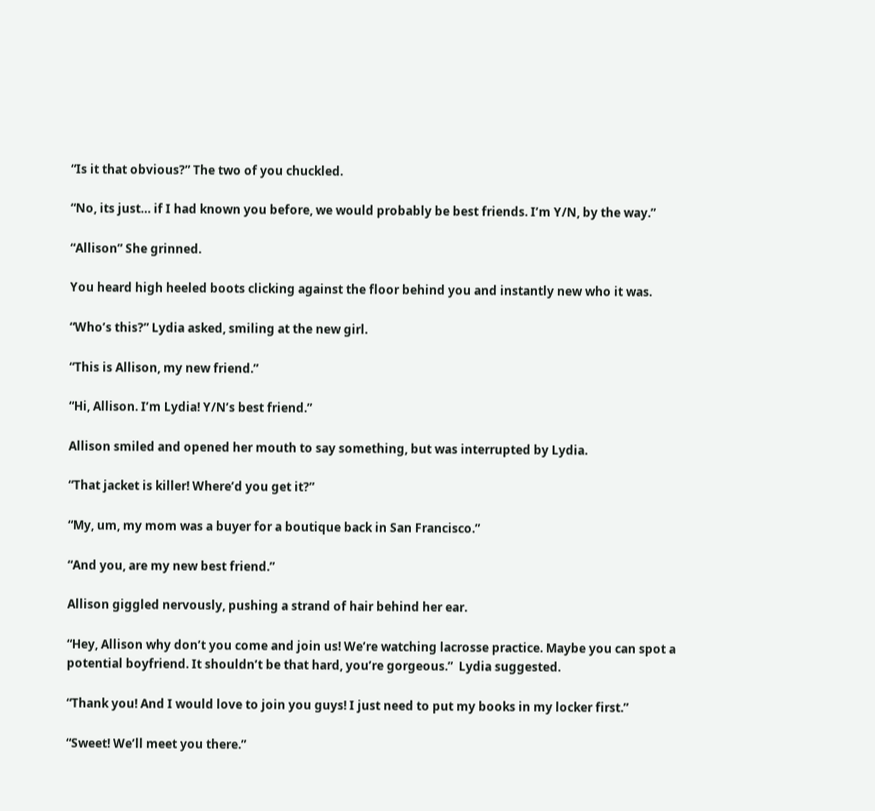“Is it that obvious?” The two of you chuckled.

“No, its just… if I had known you before, we would probably be best friends. I’m Y/N, by the way.”

“Allison” She grinned.

You heard high heeled boots clicking against the floor behind you and instantly new who it was.

“Who’s this?” Lydia asked, smiling at the new girl.

“This is Allison, my new friend.”

“Hi, Allison. I’m Lydia! Y/N’s best friend.”

Allison smiled and opened her mouth to say something, but was interrupted by Lydia.

“That jacket is killer! Where’d you get it?”

“My, um, my mom was a buyer for a boutique back in San Francisco.”

“And you, are my new best friend.”

Allison giggled nervously, pushing a strand of hair behind her ear.

“Hey, Allison why don’t you come and join us! We’re watching lacrosse practice. Maybe you can spot a potential boyfriend. It shouldn’t be that hard, you’re gorgeous.”  Lydia suggested.

“Thank you! And I would love to join you guys! I just need to put my books in my locker first.”

“Sweet! We’ll meet you there.”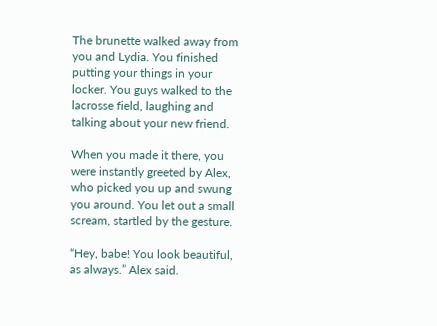The brunette walked away from you and Lydia. You finished putting your things in your locker. You guys walked to the lacrosse field, laughing and talking about your new friend.

When you made it there, you were instantly greeted by Alex, who picked you up and swung you around. You let out a small scream, startled by the gesture.

“Hey, babe! You look beautiful, as always.” Alex said.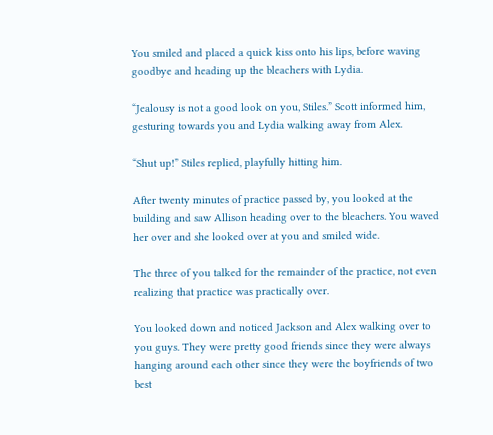You smiled and placed a quick kiss onto his lips, before waving goodbye and heading up the bleachers with Lydia.

“Jealousy is not a good look on you, Stiles.” Scott informed him, gesturing towards you and Lydia walking away from Alex.

“Shut up!” Stiles replied, playfully hitting him.

After twenty minutes of practice passed by, you looked at the building and saw Allison heading over to the bleachers. You waved her over and she looked over at you and smiled wide.

The three of you talked for the remainder of the practice, not even realizing that practice was practically over.

You looked down and noticed Jackson and Alex walking over to you guys. They were pretty good friends since they were always hanging around each other since they were the boyfriends of two best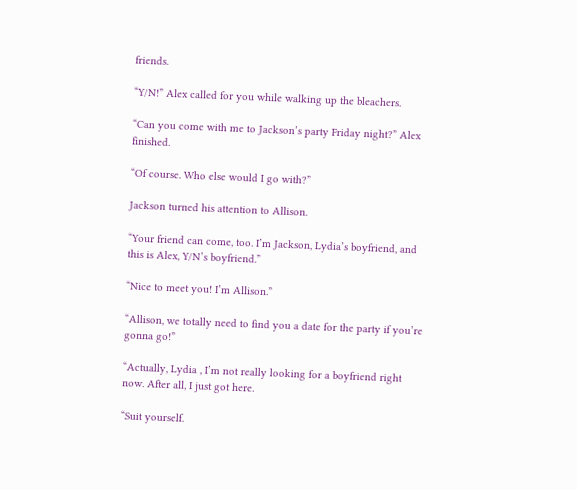friends.

“Y/N!” Alex called for you while walking up the bleachers.

“Can you come with me to Jackson’s party Friday night?” Alex finished.

“Of course. Who else would I go with?”

Jackson turned his attention to Allison.

“Your friend can come, too. I’m Jackson, Lydia’s boyfriend, and this is Alex, Y/N’s boyfriend.”

“Nice to meet you! I’m Allison.”

“Allison, we totally need to find you a date for the party if you’re gonna go!”

“Actually, Lydia , I’m not really looking for a boyfriend right now. After all, I just got here.

“Suit yourself.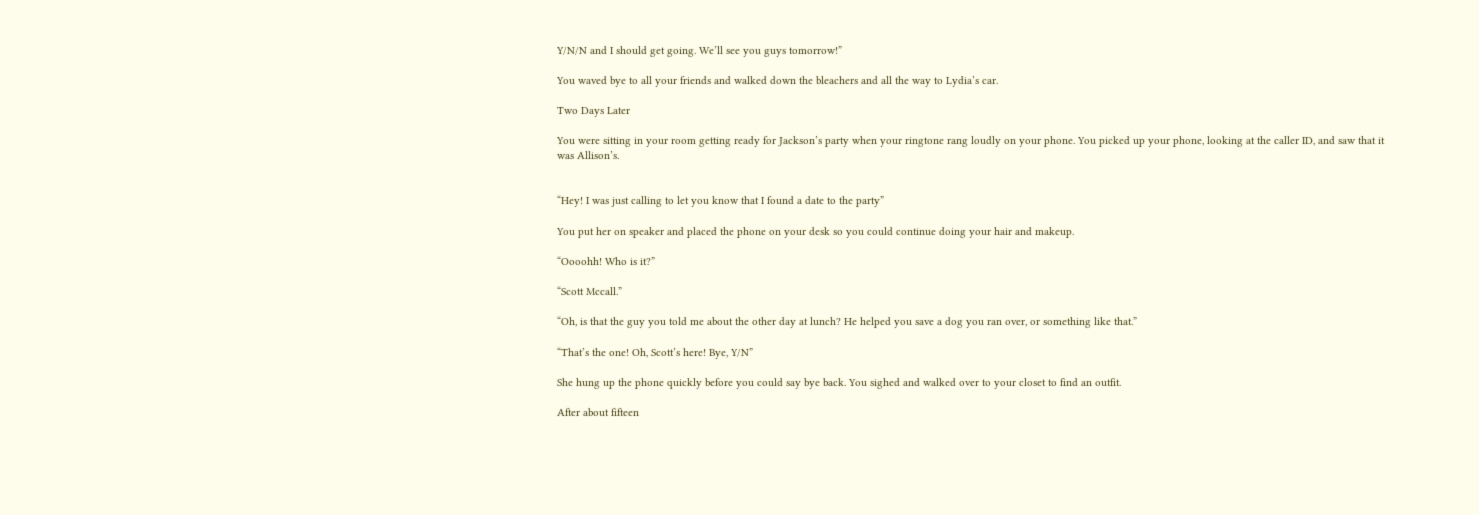Y/N/N and I should get going. We’ll see you guys tomorrow!”

You waved bye to all your friends and walked down the bleachers and all the way to Lydia’s car.

Two Days Later

You were sitting in your room getting ready for Jackson’s party when your ringtone rang loudly on your phone. You picked up your phone, looking at the caller ID, and saw that it was Allison’s.


“Hey! I was just calling to let you know that I found a date to the party”

You put her on speaker and placed the phone on your desk so you could continue doing your hair and makeup.

“Oooohh! Who is it?”

“Scott Mccall.”

“Oh, is that the guy you told me about the other day at lunch? He helped you save a dog you ran over, or something like that.”

“That’s the one! Oh, Scott’s here! Bye, Y/N”

She hung up the phone quickly before you could say bye back. You sighed and walked over to your closet to find an outfit.

After about fifteen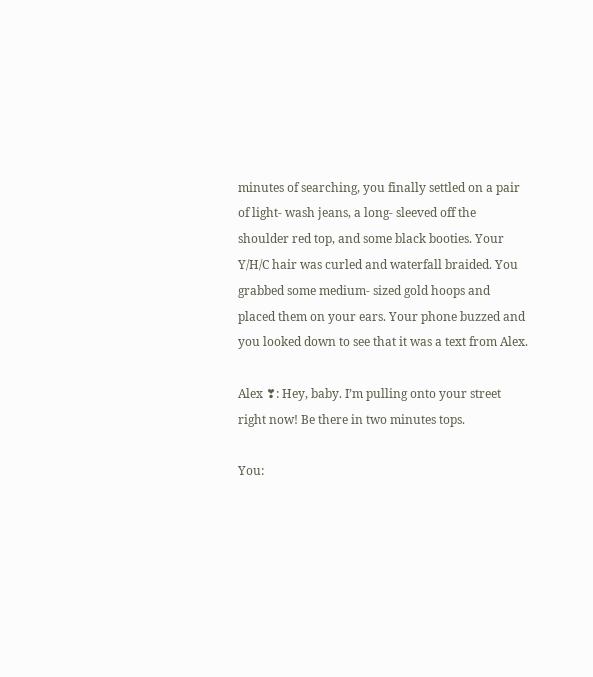minutes of searching, you finally settled on a pair of light- wash jeans, a long- sleeved off the shoulder red top, and some black booties. Your Y/H/C hair was curled and waterfall braided. You grabbed some medium- sized gold hoops and placed them on your ears. Your phone buzzed and you looked down to see that it was a text from Alex.

Alex ❣: Hey, baby. I’m pulling onto your street right now! Be there in two minutes tops.

You: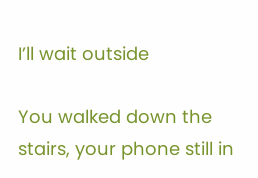I’ll wait outside

You walked down the stairs, your phone still in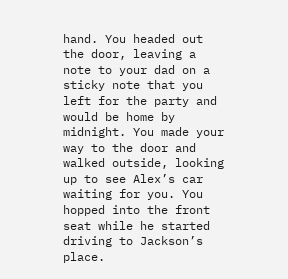hand. You headed out the door, leaving a note to your dad on a sticky note that you left for the party and would be home by midnight. You made your way to the door and walked outside, looking up to see Alex’s car waiting for you. You hopped into the front seat while he started driving to Jackson’s place.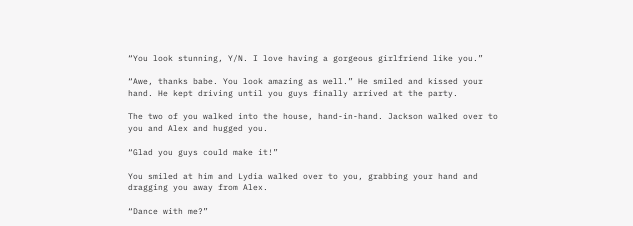“You look stunning, Y/N. I love having a gorgeous girlfriend like you.”

“Awe, thanks babe. You look amazing as well.” He smiled and kissed your hand. He kept driving until you guys finally arrived at the party.

The two of you walked into the house, hand-in-hand. Jackson walked over to you and Alex and hugged you.

“Glad you guys could make it!”

You smiled at him and Lydia walked over to you, grabbing your hand and dragging you away from Alex.

“Dance with me?”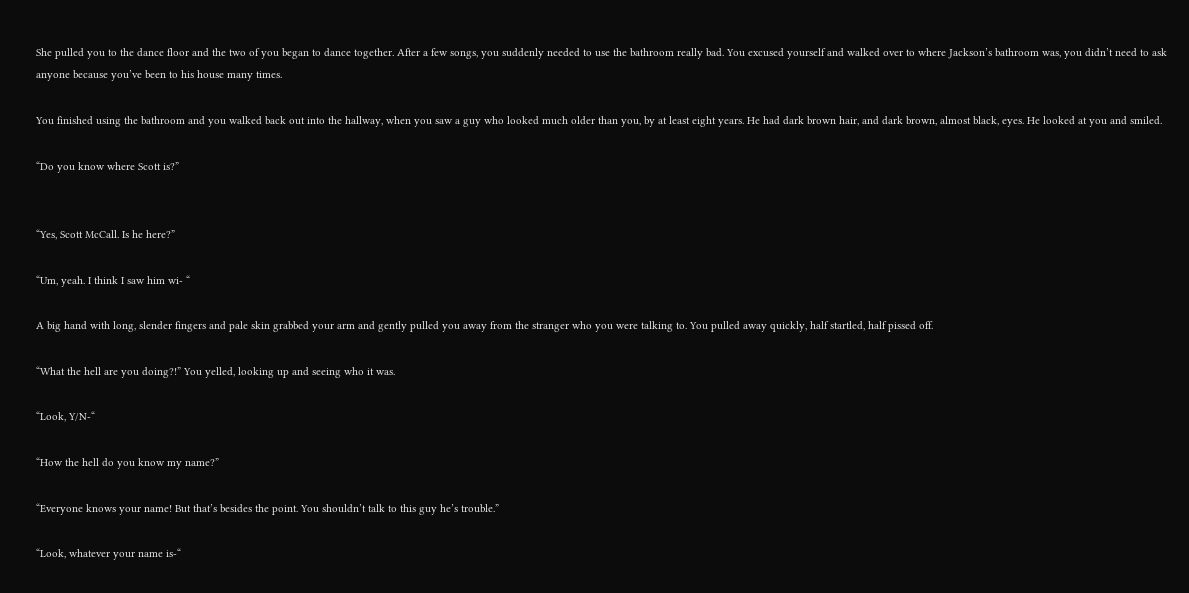She pulled you to the dance floor and the two of you began to dance together. After a few songs, you suddenly needed to use the bathroom really bad. You excused yourself and walked over to where Jackson’s bathroom was, you didn’t need to ask anyone because you’ve been to his house many times.

You finished using the bathroom and you walked back out into the hallway, when you saw a guy who looked much older than you, by at least eight years. He had dark brown hair, and dark brown, almost black, eyes. He looked at you and smiled.

“Do you know where Scott is?”


“Yes, Scott McCall. Is he here?”

“Um, yeah. I think I saw him wi- “

A big hand with long, slender fingers and pale skin grabbed your arm and gently pulled you away from the stranger who you were talking to. You pulled away quickly, half startled, half pissed off.

“What the hell are you doing?!” You yelled, looking up and seeing who it was.

“Look, Y/N-“

“How the hell do you know my name?”

“Everyone knows your name! But that’s besides the point. You shouldn’t talk to this guy he’s trouble.”

“Look, whatever your name is-“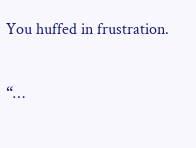You huffed in frustration.

“…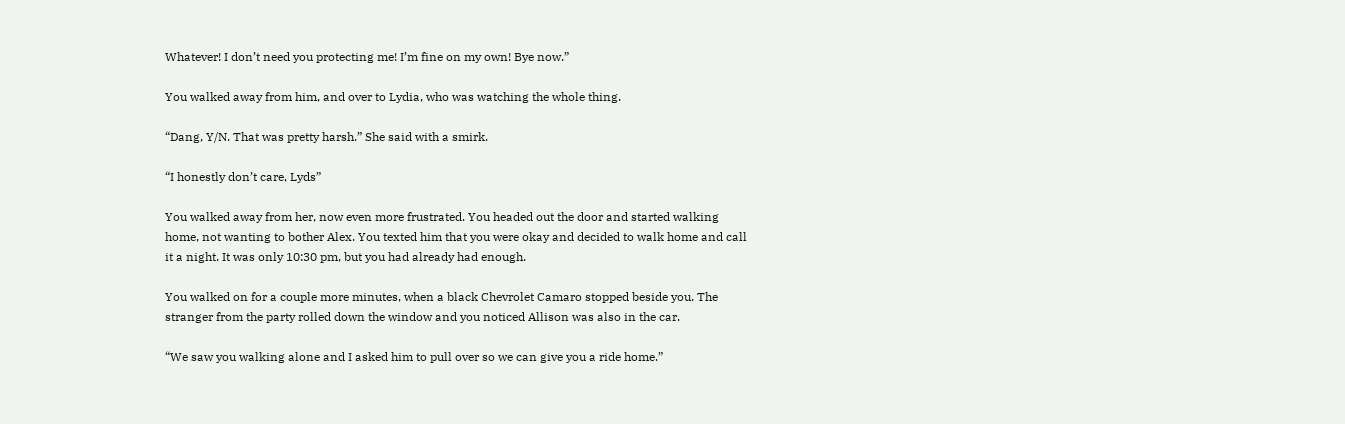Whatever! I don’t need you protecting me! I’m fine on my own! Bye now.”

You walked away from him, and over to Lydia, who was watching the whole thing.

“Dang, Y/N. That was pretty harsh.” She said with a smirk.

“I honestly don’t care, Lyds”

You walked away from her, now even more frustrated. You headed out the door and started walking home, not wanting to bother Alex. You texted him that you were okay and decided to walk home and call it a night. It was only 10:30 pm, but you had already had enough.

You walked on for a couple more minutes, when a black Chevrolet Camaro stopped beside you. The stranger from the party rolled down the window and you noticed Allison was also in the car.

“We saw you walking alone and I asked him to pull over so we can give you a ride home.”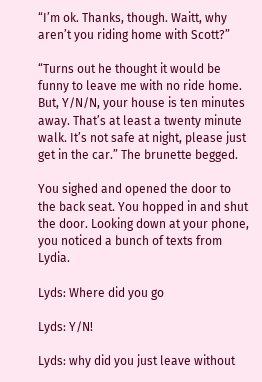“I’m ok. Thanks, though. Waitt, why aren’t you riding home with Scott?”

“Turns out he thought it would be funny to leave me with no ride home. But, Y/N/N, your house is ten minutes away. That’s at least a twenty minute walk. It’s not safe at night, please just get in the car.” The brunette begged.

You sighed and opened the door to the back seat. You hopped in and shut the door. Looking down at your phone, you noticed a bunch of texts from Lydia.

Lyds: Where did you go

Lyds: Y/N!

Lyds: why did you just leave without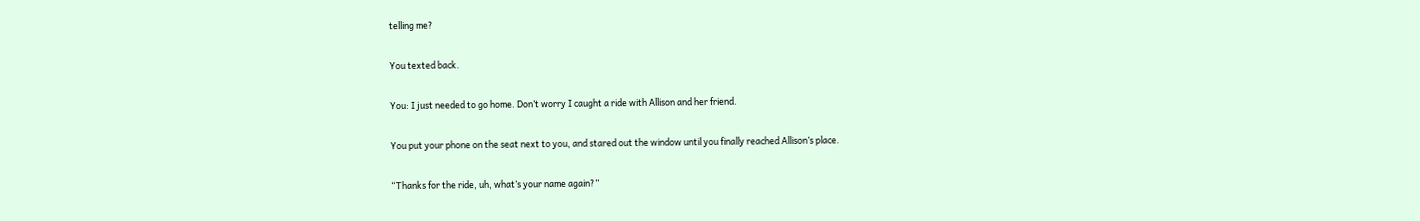telling me?

You texted back.

You: I just needed to go home. Don’t worry I caught a ride with Allison and her friend.

You put your phone on the seat next to you, and stared out the window until you finally reached Allison’s place.

“Thanks for the ride, uh, what’s your name again?”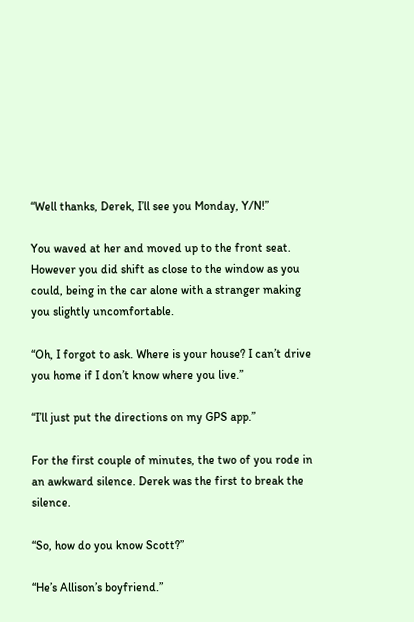“Well thanks, Derek, I’ll see you Monday, Y/N!”

You waved at her and moved up to the front seat. However you did shift as close to the window as you could, being in the car alone with a stranger making you slightly uncomfortable.

“Oh, I forgot to ask. Where is your house? I can’t drive you home if I don’t know where you live.”

“I’ll just put the directions on my GPS app.”

For the first couple of minutes, the two of you rode in an awkward silence. Derek was the first to break the silence.

“So, how do you know Scott?”

“He’s Allison’s boyfriend.”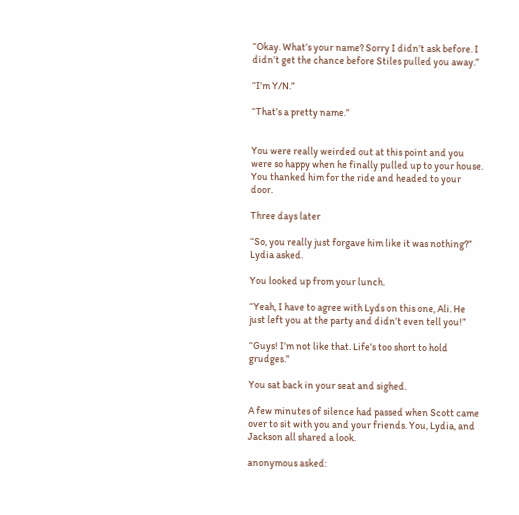“Okay. What’s your name? Sorry I didn’t ask before. I didn’t get the chance before Stiles pulled you away.”

“I’m Y/N.”

“That’s a pretty name.”


You were really weirded out at this point and you were so happy when he finally pulled up to your house. You thanked him for the ride and headed to your door.

Three days later

“So, you really just forgave him like it was nothing?” Lydia asked.

You looked up from your lunch.

“Yeah, I have to agree with Lyds on this one, Ali. He just left you at the party and didn’t even tell you!”

“Guys! I’m not like that. Life’s too short to hold grudges.”

You sat back in your seat and sighed.

A few minutes of silence had passed when Scott came over to sit with you and your friends. You, Lydia, and Jackson all shared a look.

anonymous asked: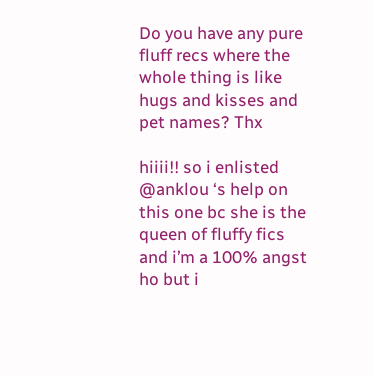Do you have any pure fluff recs where the whole thing is like hugs and kisses and pet names? Thx

hiiii!! so i enlisted @anklou ‘s help on this one bc she is the queen of fluffy fics and i’m a 100% angst ho but i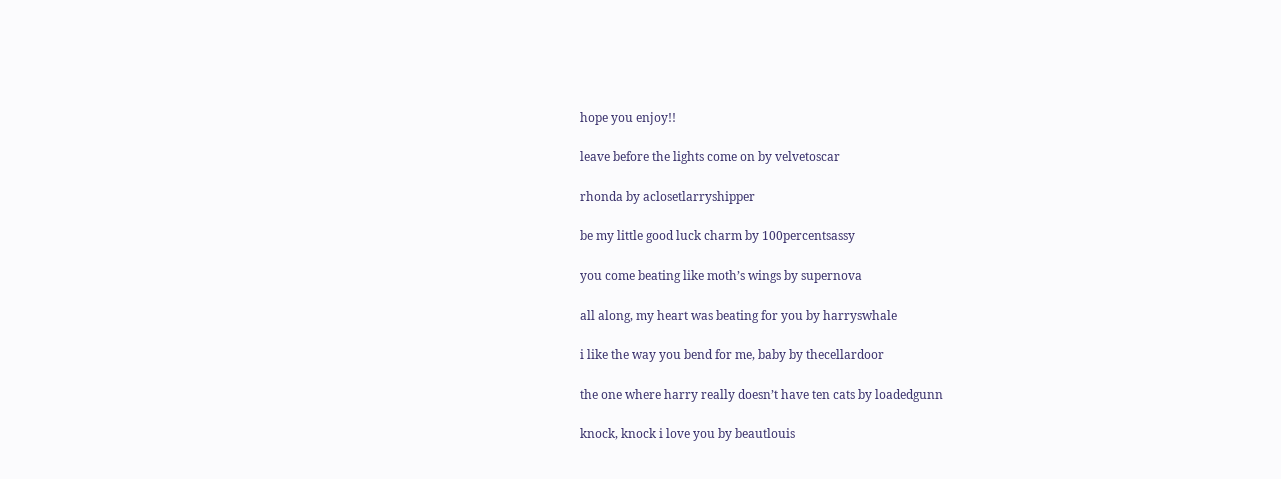hope you enjoy!!

leave before the lights come on by velvetoscar

rhonda by aclosetlarryshipper

be my little good luck charm by 100percentsassy

you come beating like moth’s wings by supernova

all along, my heart was beating for you by harryswhale

i like the way you bend for me, baby by thecellardoor

the one where harry really doesn’t have ten cats by loadedgunn

knock, knock i love you by beautlouis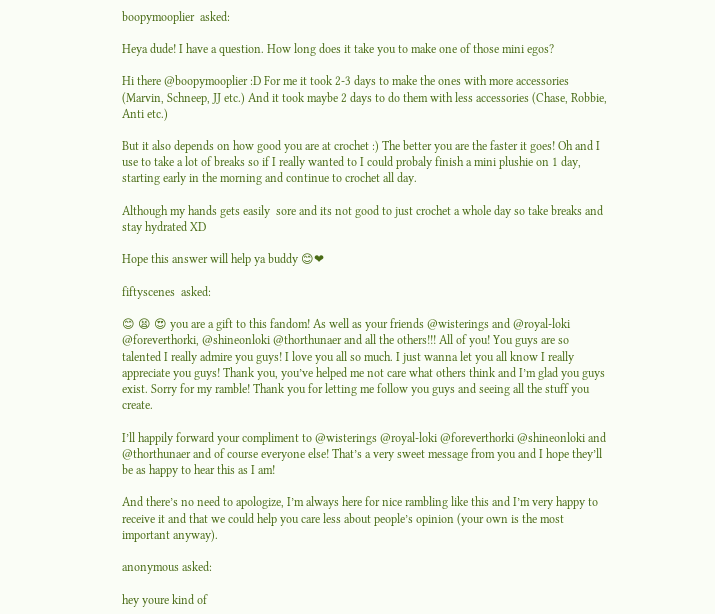boopymooplier  asked:

Heya dude! I have a question. How long does it take you to make one of those mini egos?

Hi there @boopymooplier :D For me it took 2-3 days to make the ones with more accessories (Marvin, Schneep, JJ etc.) And it took maybe 2 days to do them with less accessories (Chase, Robbie, Anti etc.)

But it also depends on how good you are at crochet :) The better you are the faster it goes! Oh and I use to take a lot of breaks so if I really wanted to I could probaly finish a mini plushie on 1 day, starting early in the morning and continue to crochet all day.

Although my hands gets easily  sore and its not good to just crochet a whole day so take breaks and stay hydrated XD

Hope this answer will help ya buddy 😊❤

fiftyscenes  asked:

😊 😫 😍 you are a gift to this fandom! As well as your friends @wisterings and @royal-loki @foreverthorki, @shineonloki @thorthunaer and all the others!!! All of you! You guys are so talented I really admire you guys! I love you all so much. I just wanna let you all know I really appreciate you guys! Thank you, you’ve helped me not care what others think and I’m glad you guys exist. Sorry for my ramble! Thank you for letting me follow you guys and seeing all the stuff you create.

I’ll happily forward your compliment to @wisterings @royal-loki @foreverthorki @shineonloki and @thorthunaer and of course everyone else! That’s a very sweet message from you and I hope they’ll be as happy to hear this as I am!

And there’s no need to apologize, I’m always here for nice rambling like this and I’m very happy to receive it and that we could help you care less about people’s opinion (your own is the most important anyway).

anonymous asked:

hey youre kind of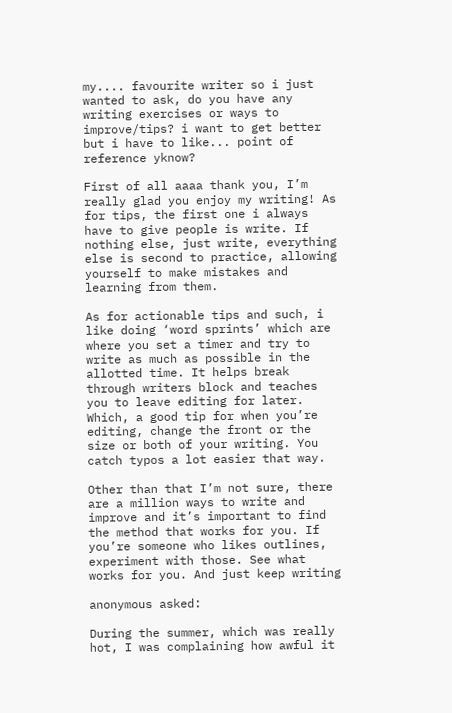my.... favourite writer so i just wanted to ask, do you have any writing exercises or ways to improve/tips? i want to get better but i have to like... point of reference yknow?

First of all aaaa thank you, I’m really glad you enjoy my writing! As for tips, the first one i always have to give people is write. If nothing else, just write, everything else is second to practice, allowing yourself to make mistakes and learning from them.

As for actionable tips and such, i like doing ‘word sprints’ which are where you set a timer and try to write as much as possible in the allotted time. It helps break through writers block and teaches you to leave editing for later. Which, a good tip for when you’re editing, change the front or the size or both of your writing. You catch typos a lot easier that way.

Other than that I’m not sure, there are a million ways to write and improve and it’s important to find the method that works for you. If you’re someone who likes outlines, experiment with those. See what works for you. And just keep writing

anonymous asked:

During the summer, which was really hot, I was complaining how awful it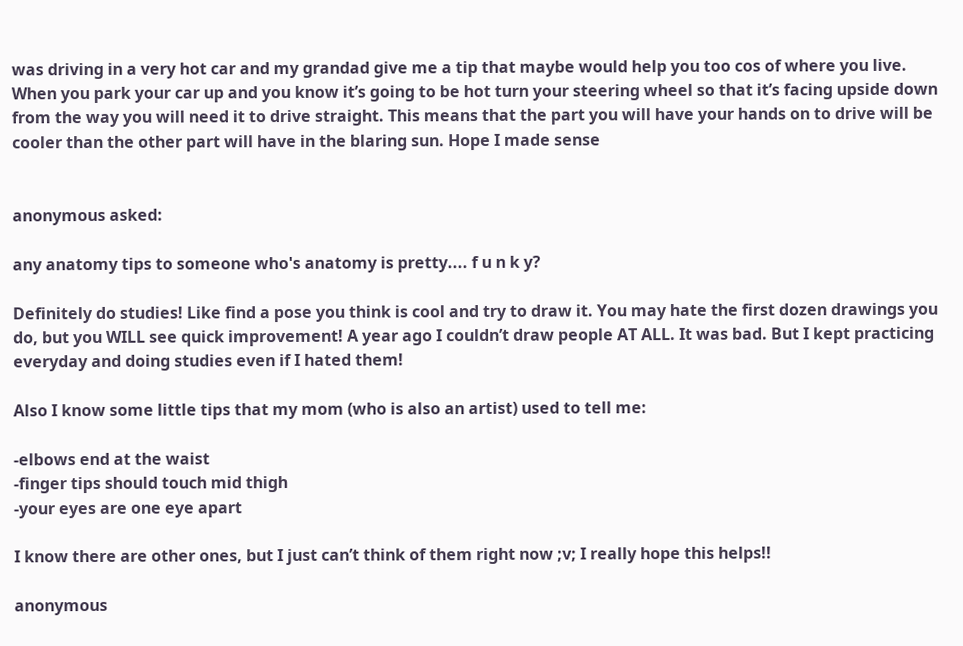was driving in a very hot car and my grandad give me a tip that maybe would help you too cos of where you live. When you park your car up and you know it’s going to be hot turn your steering wheel so that it’s facing upside down from the way you will need it to drive straight. This means that the part you will have your hands on to drive will be cooler than the other part will have in the blaring sun. Hope I made sense


anonymous asked:

any anatomy tips to someone who's anatomy is pretty.... f u n k y?

Definitely do studies! Like find a pose you think is cool and try to draw it. You may hate the first dozen drawings you do, but you WILL see quick improvement! A year ago I couldn’t draw people AT ALL. It was bad. But I kept practicing everyday and doing studies even if I hated them!

Also I know some little tips that my mom (who is also an artist) used to tell me:

-elbows end at the waist
-finger tips should touch mid thigh
-your eyes are one eye apart

I know there are other ones, but I just can’t think of them right now ;v; I really hope this helps!!

anonymous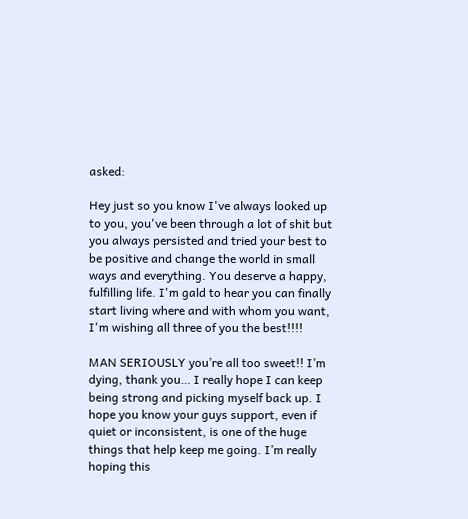asked:

Hey just so you know I've always looked up to you, you've been through a lot of shit but you always persisted and tried your best to be positive and change the world in small ways and everything. You deserve a happy, fulfilling life. I'm gald to hear you can finally start living where and with whom you want, I'm wishing all three of you the best!!!!

MAN SERIOUSLY you’re all too sweet!! I’m dying, thank you… I really hope I can keep being strong and picking myself back up. I hope you know your guys support, even if quiet or inconsistent, is one of the huge things that help keep me going. I’m really hoping this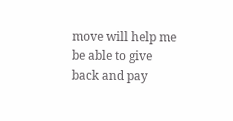move will help me be able to give back and pay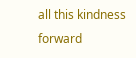all this kindness forward